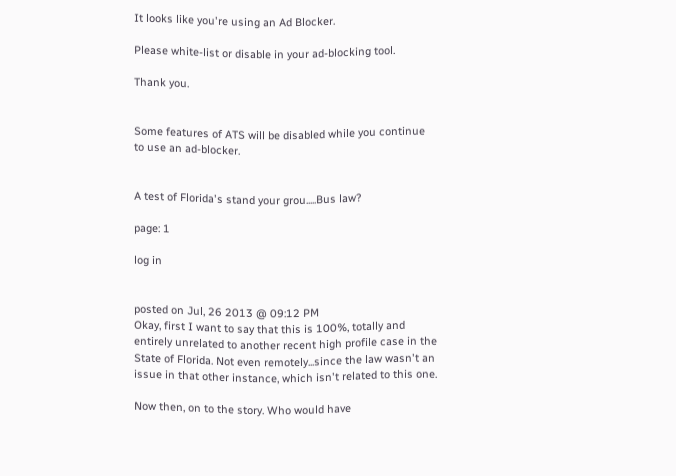It looks like you're using an Ad Blocker.

Please white-list or disable in your ad-blocking tool.

Thank you.


Some features of ATS will be disabled while you continue to use an ad-blocker.


A test of Florida's stand your grou.....Bus law?

page: 1

log in


posted on Jul, 26 2013 @ 09:12 PM
Okay, first I want to say that this is 100%, totally and entirely unrelated to another recent high profile case in the State of Florida. Not even remotely...since the law wasn't an issue in that other instance, which isn't related to this one.

Now then, on to the story. Who would have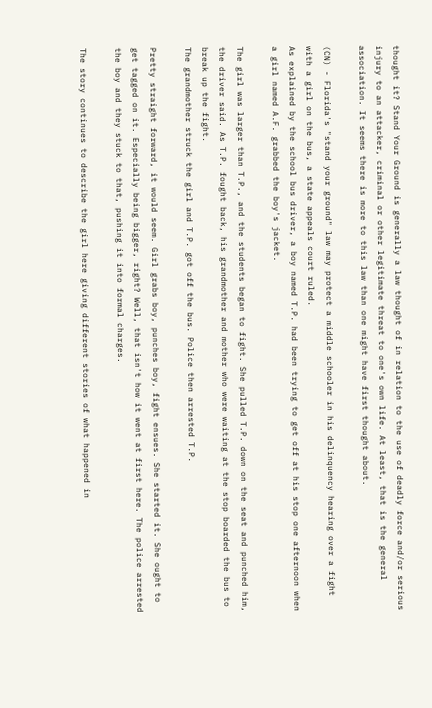thought it? Stand Your Ground is generally a law thought of in relation to the use of deadly force and/or serious injury to an attacker, criminal or other legitimate threat to one's own life. At least, that is the general association. It seems there is more to this law than one might have first thought about.

(CN) - Florida's "stand your ground" law may protect a middle schooler in his delinquency hearing over a fight with a girl on the bus, a state appeals court ruled.
As explained by the school bus driver, a boy named T.P. had been trying to get off at his stop one afternoon when a girl named A.F. grabbed the boy's jacket.

The girl was larger than T.P., and the students began to fight. She pulled T.P. down on the seat and punched him, the driver said. As T.P. fought back, his grandmother and mother who were waiting at the stop boarded the bus to break up the fight.
The grandmother struck the girl and T.P. got off the bus. Police then arrested T.P.

Pretty straight forward, it would seem. Girl grabs boy, punches boy, fight ensues. She started it. She ought to get tagged on it. Especially being bigger, right? Well, that isn't how it went at first here. The police arrested the boy and they stuck to that, pushing it into formal charges.

The story continues to describe the girl here giving different stories of what happened in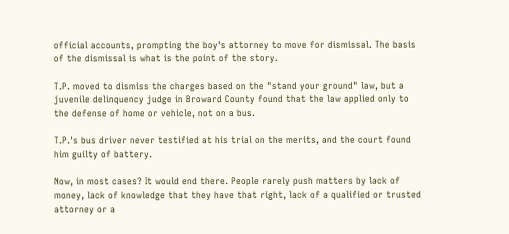official accounts, prompting the boy's attorney to move for dismissal. The basis of the dismissal is what is the point of the story.

T.P. moved to dismiss the charges based on the "stand your ground" law, but a juvenile delinquency judge in Broward County found that the law applied only to the defense of home or vehicle, not on a bus.

T.P.'s bus driver never testified at his trial on the merits, and the court found him guilty of battery.

Now, in most cases? It would end there. People rarely push matters by lack of money, lack of knowledge that they have that right, lack of a qualified or trusted attorney or a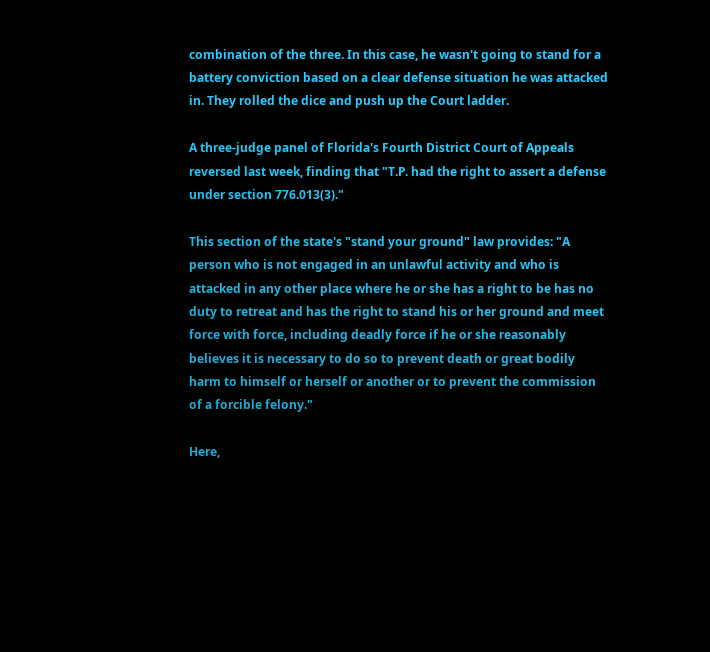combination of the three. In this case, he wasn't going to stand for a battery conviction based on a clear defense situation he was attacked in. They rolled the dice and push up the Court ladder.

A three-judge panel of Florida's Fourth District Court of Appeals reversed last week, finding that "T.P. had the right to assert a defense under section 776.013(3)."

This section of the state's "stand your ground" law provides: "A person who is not engaged in an unlawful activity and who is attacked in any other place where he or she has a right to be has no duty to retreat and has the right to stand his or her ground and meet force with force, including deadly force if he or she reasonably believes it is necessary to do so to prevent death or great bodily harm to himself or herself or another or to prevent the commission of a forcible felony."

Here,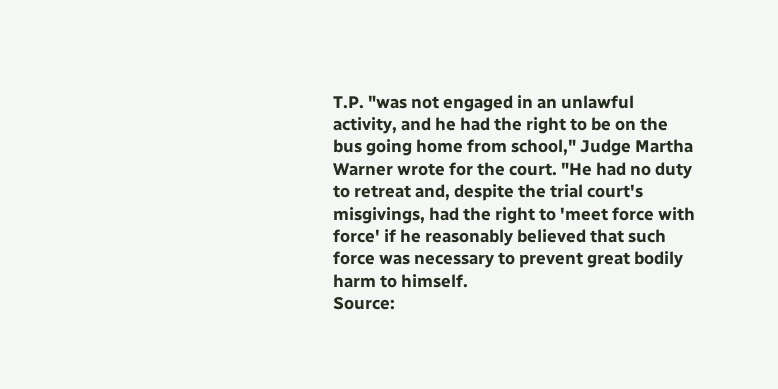T.P. "was not engaged in an unlawful activity, and he had the right to be on the bus going home from school," Judge Martha Warner wrote for the court. "He had no duty to retreat and, despite the trial court's misgivings, had the right to 'meet force with force' if he reasonably believed that such force was necessary to prevent great bodily harm to himself.
Source: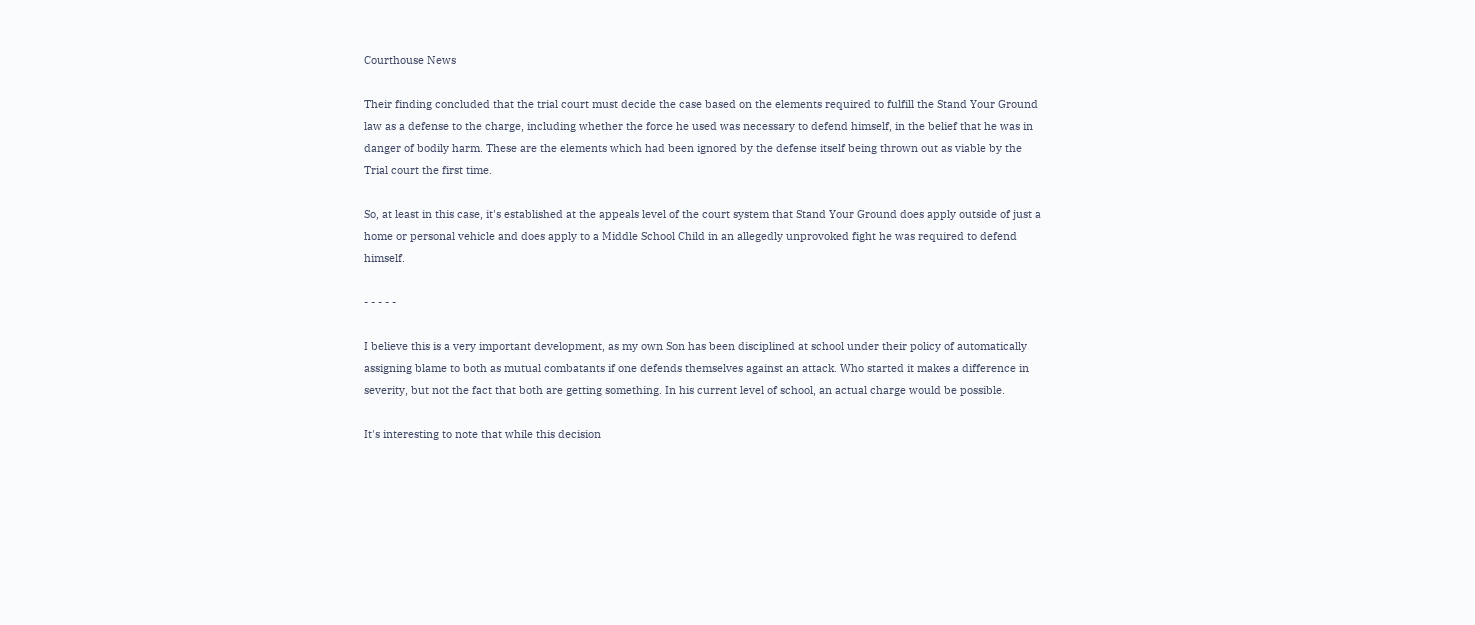Courthouse News

Their finding concluded that the trial court must decide the case based on the elements required to fulfill the Stand Your Ground law as a defense to the charge, including whether the force he used was necessary to defend himself, in the belief that he was in danger of bodily harm. These are the elements which had been ignored by the defense itself being thrown out as viable by the Trial court the first time.

So, at least in this case, it's established at the appeals level of the court system that Stand Your Ground does apply outside of just a home or personal vehicle and does apply to a Middle School Child in an allegedly unprovoked fight he was required to defend himself.

- - - - -

I believe this is a very important development, as my own Son has been disciplined at school under their policy of automatically assigning blame to both as mutual combatants if one defends themselves against an attack. Who started it makes a difference in severity, but not the fact that both are getting something. In his current level of school, an actual charge would be possible.

It's interesting to note that while this decision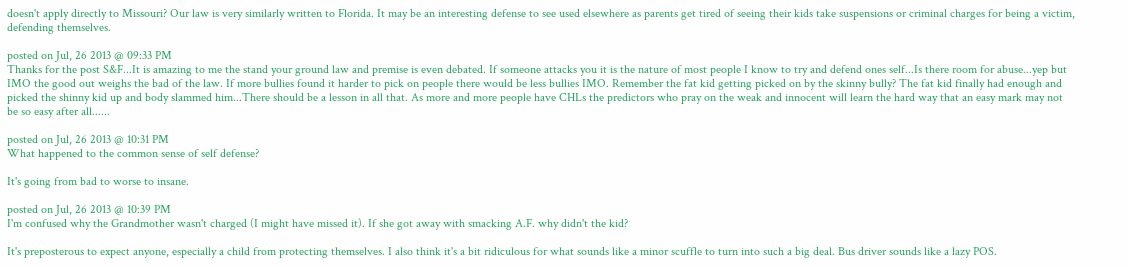doesn't apply directly to Missouri? Our law is very similarly written to Florida. It may be an interesting defense to see used elsewhere as parents get tired of seeing their kids take suspensions or criminal charges for being a victim, defending themselves.

posted on Jul, 26 2013 @ 09:33 PM
Thanks for the post S&F...It is amazing to me the stand your ground law and premise is even debated. If someone attacks you it is the nature of most people I know to try and defend ones self...Is there room for abuse...yep but IMO the good out weighs the bad of the law. If more bullies found it harder to pick on people there would be less bullies IMO. Remember the fat kid getting picked on by the skinny bully? The fat kid finally had enough and picked the shinny kid up and body slammed him...There should be a lesson in all that. As more and more people have CHLs the predictors who pray on the weak and innocent will learn the hard way that an easy mark may not be so easy after all......

posted on Jul, 26 2013 @ 10:31 PM
What happened to the common sense of self defense?

It's going from bad to worse to insane.

posted on Jul, 26 2013 @ 10:39 PM
I'm confused why the Grandmother wasn't charged (I might have missed it). If she got away with smacking A.F. why didn't the kid?

It's preposterous to expect anyone, especially a child from protecting themselves. I also think it's a bit ridiculous for what sounds like a minor scuffle to turn into such a big deal. Bus driver sounds like a lazy POS.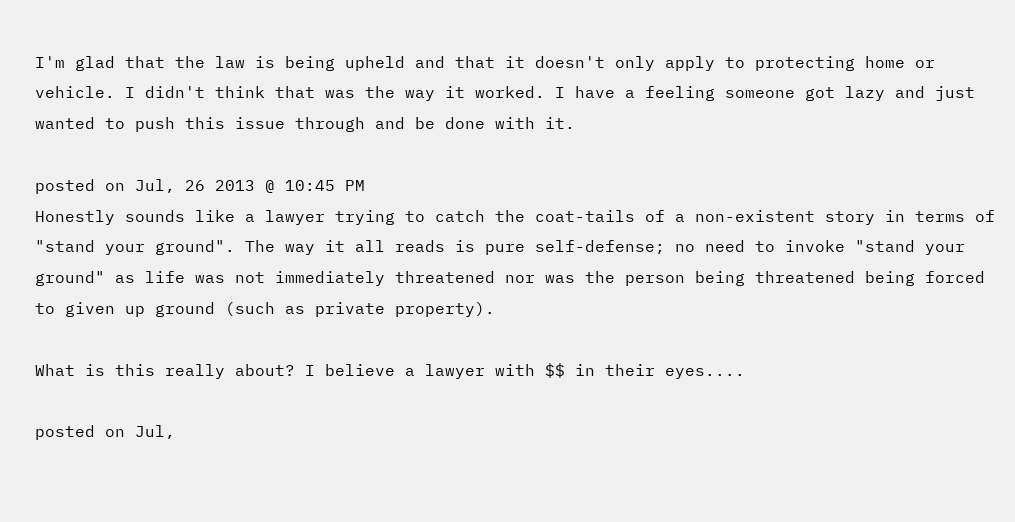I'm glad that the law is being upheld and that it doesn't only apply to protecting home or vehicle. I didn't think that was the way it worked. I have a feeling someone got lazy and just wanted to push this issue through and be done with it.

posted on Jul, 26 2013 @ 10:45 PM
Honestly sounds like a lawyer trying to catch the coat-tails of a non-existent story in terms of "stand your ground". The way it all reads is pure self-defense; no need to invoke "stand your ground" as life was not immediately threatened nor was the person being threatened being forced to given up ground (such as private property).

What is this really about? I believe a lawyer with $$ in their eyes....

posted on Jul,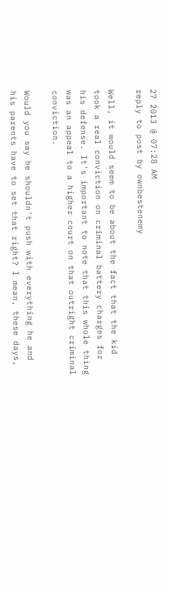27 2013 @ 07:28 AM
reply to post by ownbestenemy

Well, it would seem to be about the fact that the kid took a real conviction on criminal battery charges for his defense. It's important to note that this whole thing was an appeal to a higher court on that outright criminal conviction.

Would you say he shouldn't push with everything he and his parents have to set that right? I mean, these days,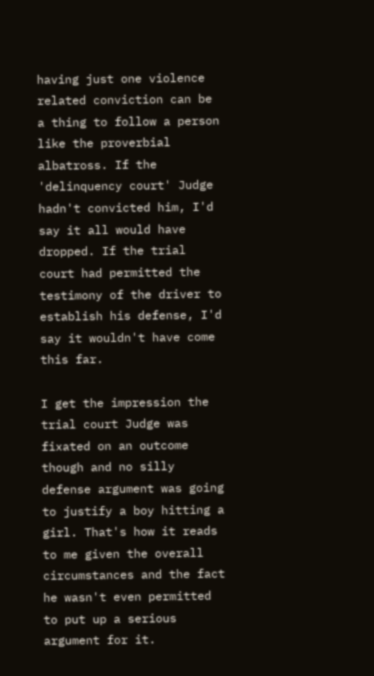having just one violence related conviction can be a thing to follow a person like the proverbial albatross. If the 'delinquency court' Judge hadn't convicted him, I'd say it all would have dropped. If the trial court had permitted the testimony of the driver to establish his defense, I'd say it wouldn't have come this far.

I get the impression the trial court Judge was fixated on an outcome though and no silly defense argument was going to justify a boy hitting a girl. That's how it reads to me given the overall circumstances and the fact he wasn't even permitted to put up a serious argument for it.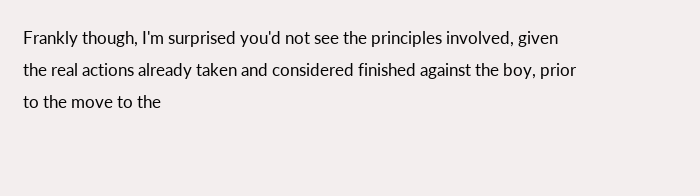Frankly though, I'm surprised you'd not see the principles involved, given the real actions already taken and considered finished against the boy, prior to the move to the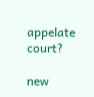appelate court?

new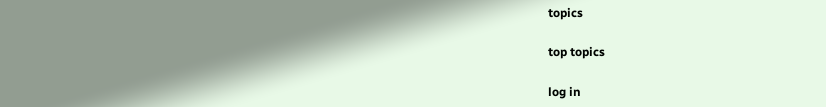topics

top topics

log in